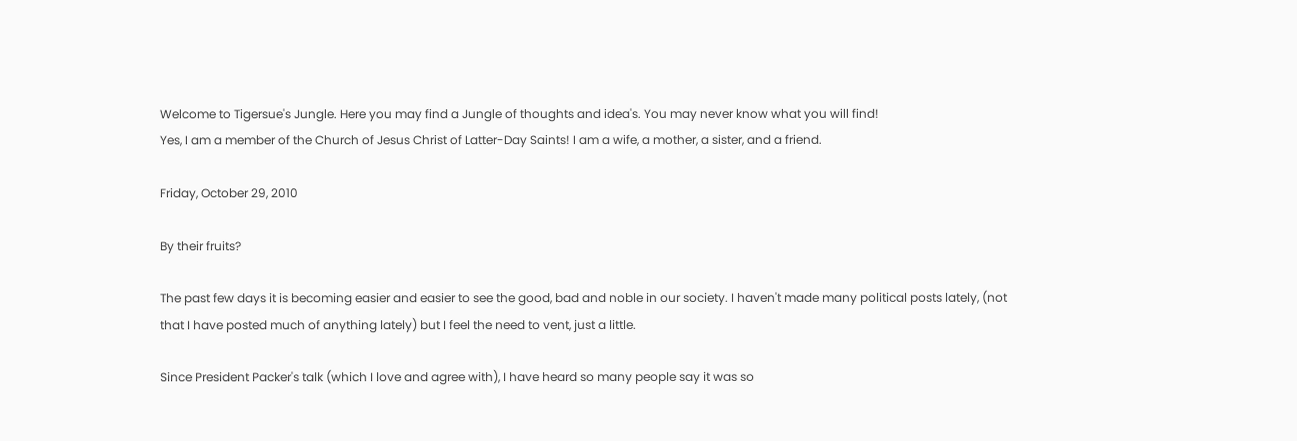Welcome to Tigersue's Jungle. Here you may find a Jungle of thoughts and idea's. You may never know what you will find!
Yes, I am a member of the Church of Jesus Christ of Latter-Day Saints! I am a wife, a mother, a sister, and a friend.

Friday, October 29, 2010

By their fruits?

The past few days it is becoming easier and easier to see the good, bad and noble in our society. I haven't made many political posts lately, (not that I have posted much of anything lately) but I feel the need to vent, just a little.

Since President Packer's talk (which I love and agree with), I have heard so many people say it was so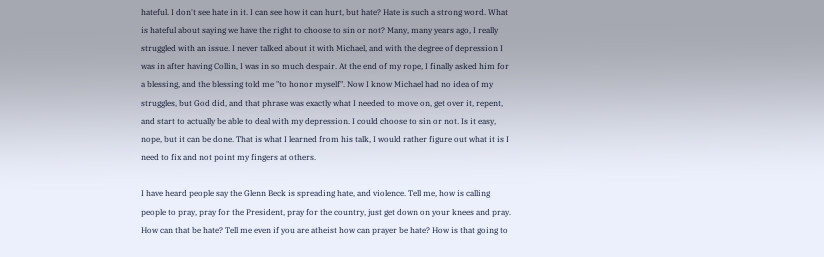hateful. I don't see hate in it. I can see how it can hurt, but hate? Hate is such a strong word. What is hateful about saying we have the right to choose to sin or not? Many, many years ago, I really struggled with an issue. I never talked about it with Michael, and with the degree of depression I was in after having Collin, I was in so much despair. At the end of my rope, I finally asked him for a blessing, and the blessing told me "to honor myself". Now I know Michael had no idea of my struggles, but God did, and that phrase was exactly what I needed to move on, get over it, repent, and start to actually be able to deal with my depression. I could choose to sin or not. Is it easy, nope, but it can be done. That is what I learned from his talk, I would rather figure out what it is I need to fix and not point my fingers at others.

I have heard people say the Glenn Beck is spreading hate, and violence. Tell me, how is calling people to pray, pray for the President, pray for the country, just get down on your knees and pray. How can that be hate? Tell me even if you are atheist how can prayer be hate? How is that going to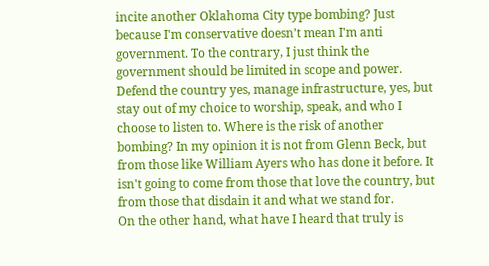incite another Oklahoma City type bombing? Just because I'm conservative doesn't mean I'm anti government. To the contrary, I just think the government should be limited in scope and power. Defend the country yes, manage infrastructure, yes, but stay out of my choice to worship, speak, and who I choose to listen to. Where is the risk of another bombing? In my opinion it is not from Glenn Beck, but from those like William Ayers who has done it before. It isn't going to come from those that love the country, but from those that disdain it and what we stand for.
On the other hand, what have I heard that truly is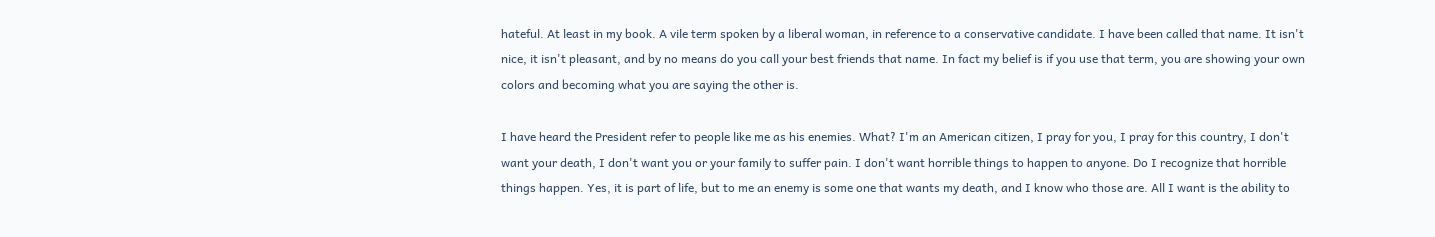hateful. At least in my book. A vile term spoken by a liberal woman, in reference to a conservative candidate. I have been called that name. It isn't nice, it isn't pleasant, and by no means do you call your best friends that name. In fact my belief is if you use that term, you are showing your own colors and becoming what you are saying the other is.

I have heard the President refer to people like me as his enemies. What? I'm an American citizen, I pray for you, I pray for this country, I don't want your death, I don't want you or your family to suffer pain. I don't want horrible things to happen to anyone. Do I recognize that horrible things happen. Yes, it is part of life, but to me an enemy is some one that wants my death, and I know who those are. All I want is the ability to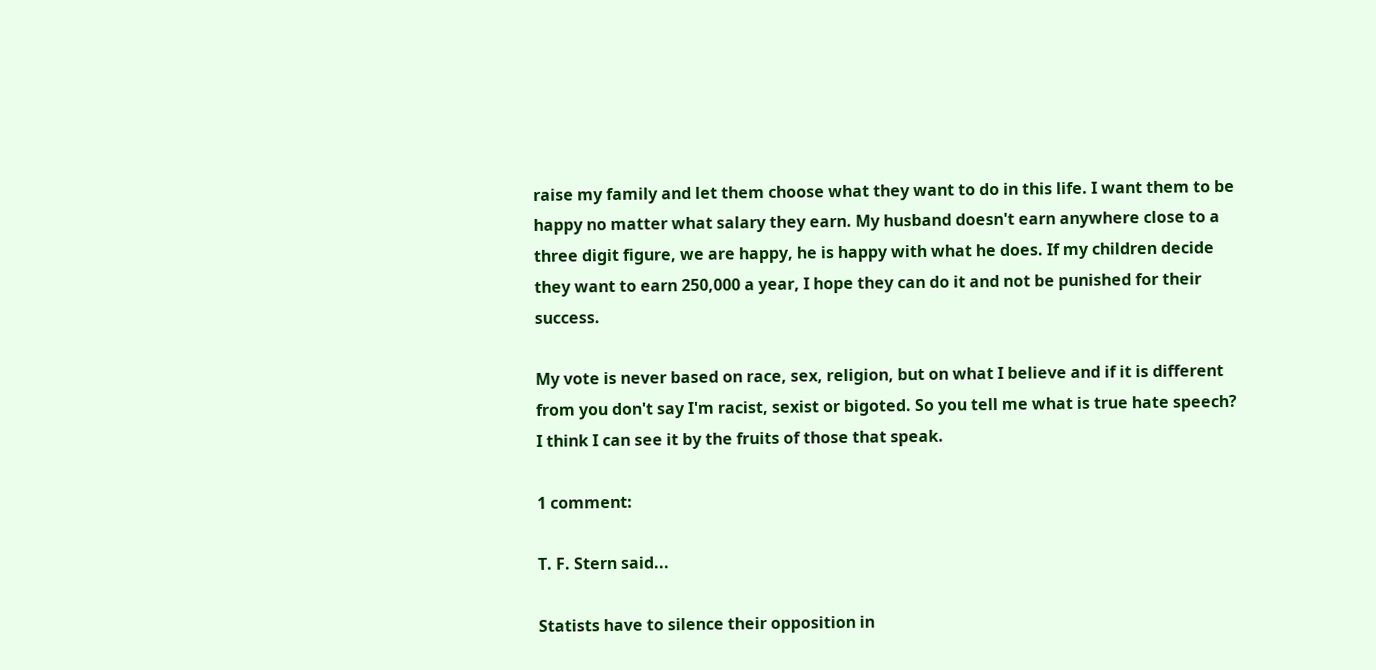raise my family and let them choose what they want to do in this life. I want them to be happy no matter what salary they earn. My husband doesn't earn anywhere close to a three digit figure, we are happy, he is happy with what he does. If my children decide they want to earn 250,000 a year, I hope they can do it and not be punished for their success.

My vote is never based on race, sex, religion, but on what I believe and if it is different from you don't say I'm racist, sexist or bigoted. So you tell me what is true hate speech? I think I can see it by the fruits of those that speak.

1 comment:

T. F. Stern said...

Statists have to silence their opposition in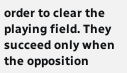order to clear the playing field. They succeed only when the opposition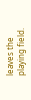leaves the playing field.